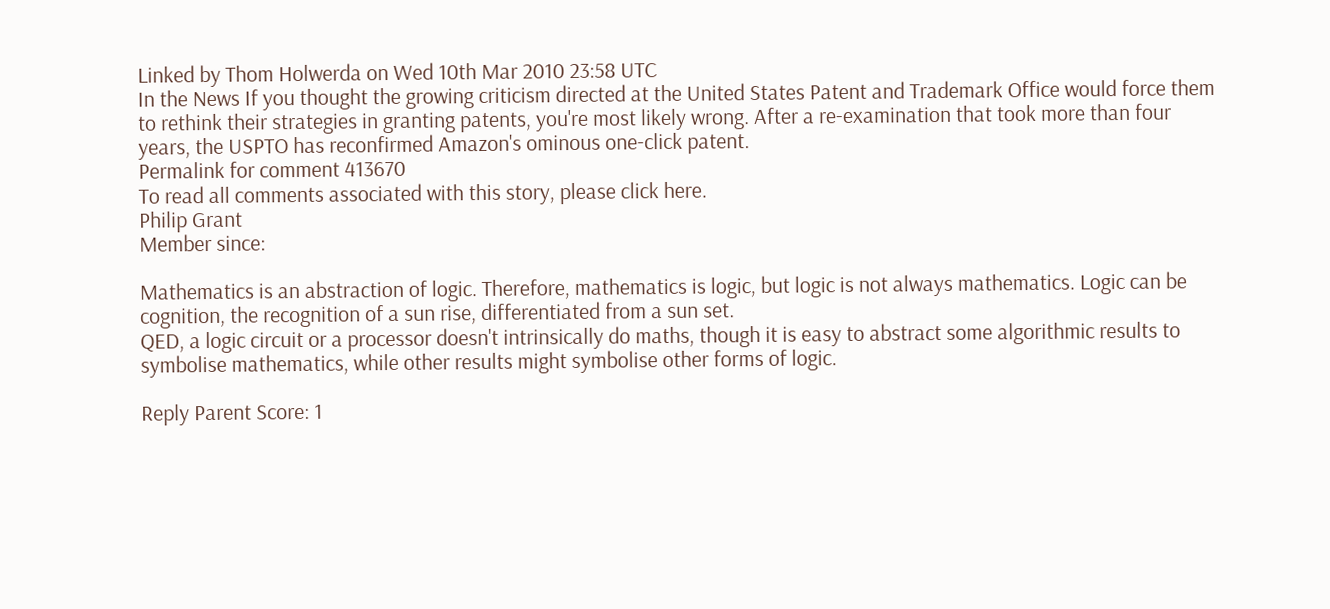Linked by Thom Holwerda on Wed 10th Mar 2010 23:58 UTC
In the News If you thought the growing criticism directed at the United States Patent and Trademark Office would force them to rethink their strategies in granting patents, you're most likely wrong. After a re-examination that took more than four years, the USPTO has reconfirmed Amazon's ominous one-click patent.
Permalink for comment 413670
To read all comments associated with this story, please click here.
Philip Grant
Member since:

Mathematics is an abstraction of logic. Therefore, mathematics is logic, but logic is not always mathematics. Logic can be cognition, the recognition of a sun rise, differentiated from a sun set.
QED, a logic circuit or a processor doesn't intrinsically do maths, though it is easy to abstract some algorithmic results to symbolise mathematics, while other results might symbolise other forms of logic.

Reply Parent Score: 1